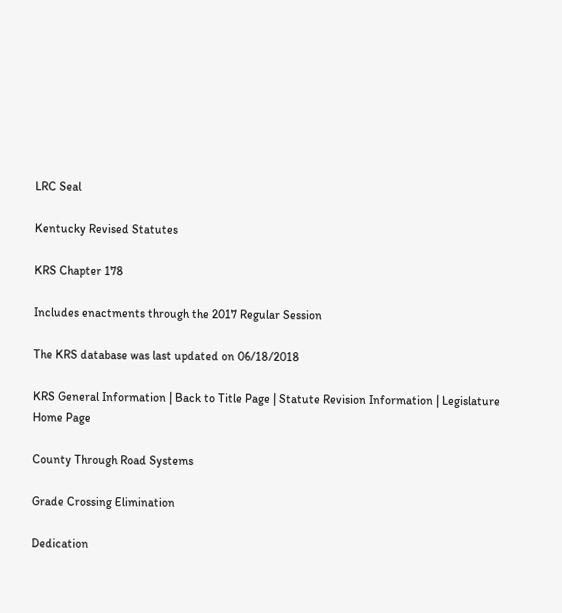LRC Seal

Kentucky Revised Statutes

KRS Chapter 178

Includes enactments through the 2017 Regular Session

The KRS database was last updated on 06/18/2018

KRS General Information | Back to Title Page | Statute Revision Information | Legislature Home Page

County Through Road Systems

Grade Crossing Elimination

Dedication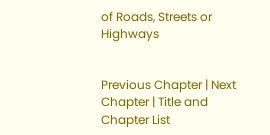of Roads, Streets or Highways


Previous Chapter | Next Chapter | Title and Chapter List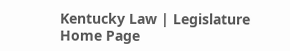Kentucky Law | Legislature Home Page